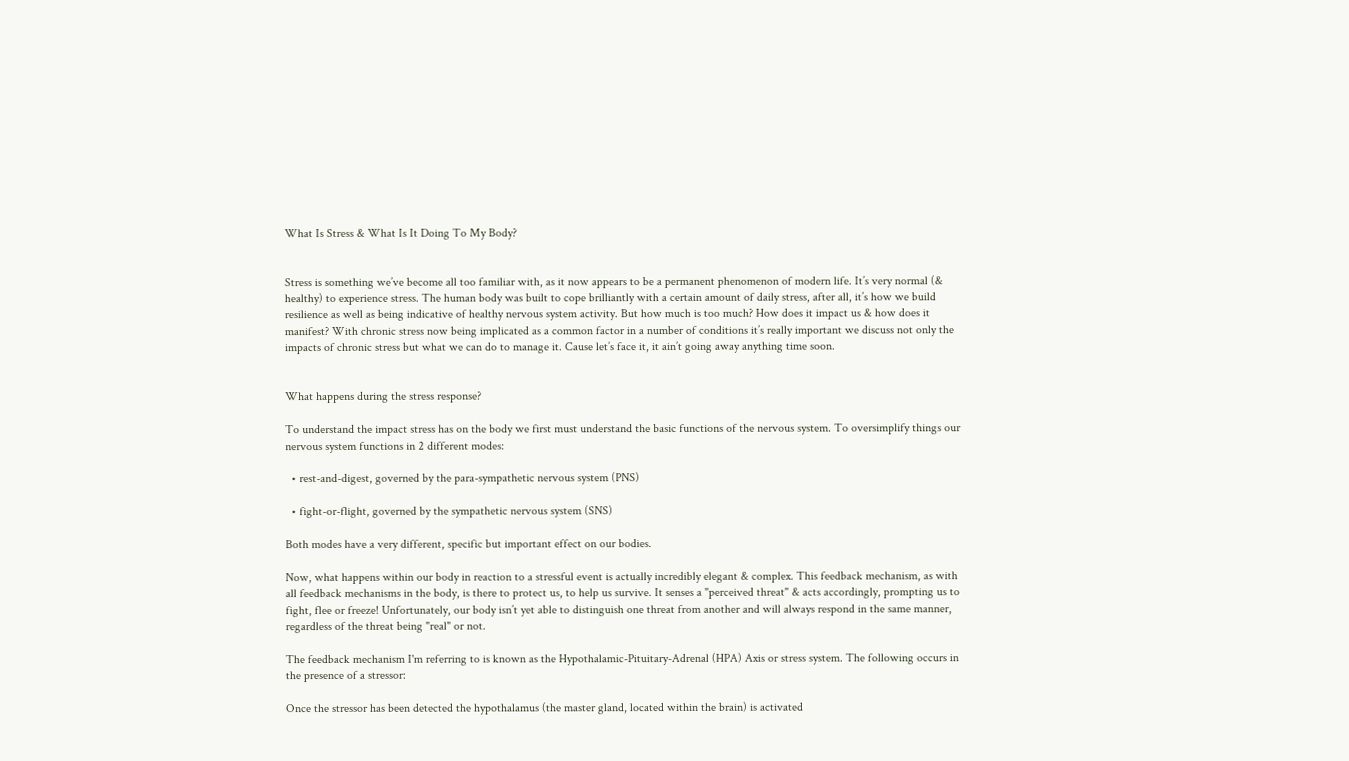What Is Stress & What Is It Doing To My Body?


Stress is something we’ve become all too familiar with, as it now appears to be a permanent phenomenon of modern life. It’s very normal (& healthy) to experience stress. The human body was built to cope brilliantly with a certain amount of daily stress, after all, it’s how we build resilience as well as being indicative of healthy nervous system activity. But how much is too much? How does it impact us & how does it manifest? With chronic stress now being implicated as a common factor in a number of conditions it’s really important we discuss not only the impacts of chronic stress but what we can do to manage it. Cause let’s face it, it ain’t going away anything time soon.


What happens during the stress response?

To understand the impact stress has on the body we first must understand the basic functions of the nervous system. To oversimplify things our nervous system functions in 2 different modes:

  • rest-and-digest, governed by the para-sympathetic nervous system (PNS)

  • fight-or-flight, governed by the sympathetic nervous system (SNS)

Both modes have a very different, specific but important effect on our bodies.

Now, what happens within our body in reaction to a stressful event is actually incredibly elegant & complex. This feedback mechanism, as with all feedback mechanisms in the body, is there to protect us, to help us survive. It senses a "perceived threat" & acts accordingly, prompting us to fight, flee or freeze! Unfortunately, our body isn’t yet able to distinguish one threat from another and will always respond in the same manner, regardless of the threat being "real" or not.

The feedback mechanism I'm referring to is known as the Hypothalamic-Pituitary-Adrenal (HPA) Axis or stress system. The following occurs in the presence of a stressor:

Once the stressor has been detected the hypothalamus (the master gland, located within the brain) is activated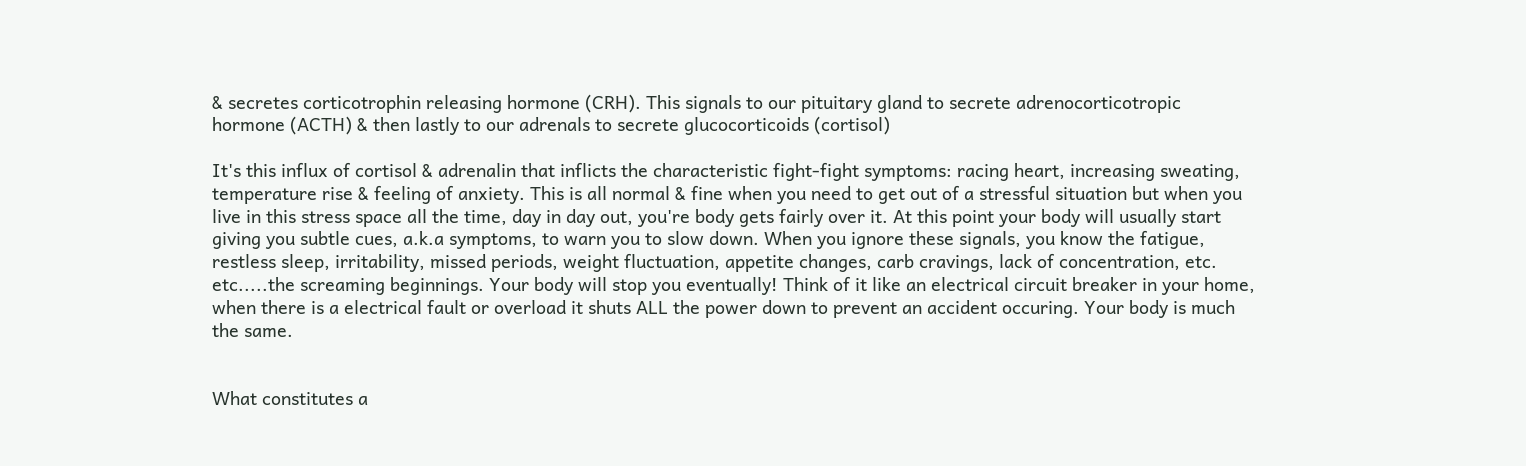& secretes corticotrophin releasing hormone (CRH). This signals to our pituitary gland to secrete adrenocorticotropic hormone (ACTH) & then lastly to our adrenals to secrete glucocorticoids (cortisol)

It's this influx of cortisol & adrenalin that inflicts the characteristic fight-fight symptoms: racing heart, increasing sweating, temperature rise & feeling of anxiety. This is all normal & fine when you need to get out of a stressful situation but when you live in this stress space all the time, day in day out, you're body gets fairly over it. At this point your body will usually start giving you subtle cues, a.k.a symptoms, to warn you to slow down. When you ignore these signals, you know the fatigue, restless sleep, irritability, missed periods, weight fluctuation, appetite changes, carb cravings, lack of concentration, etc. etc.....the screaming beginnings. Your body will stop you eventually! Think of it like an electrical circuit breaker in your home, when there is a electrical fault or overload it shuts ALL the power down to prevent an accident occuring. Your body is much the same.


What constitutes a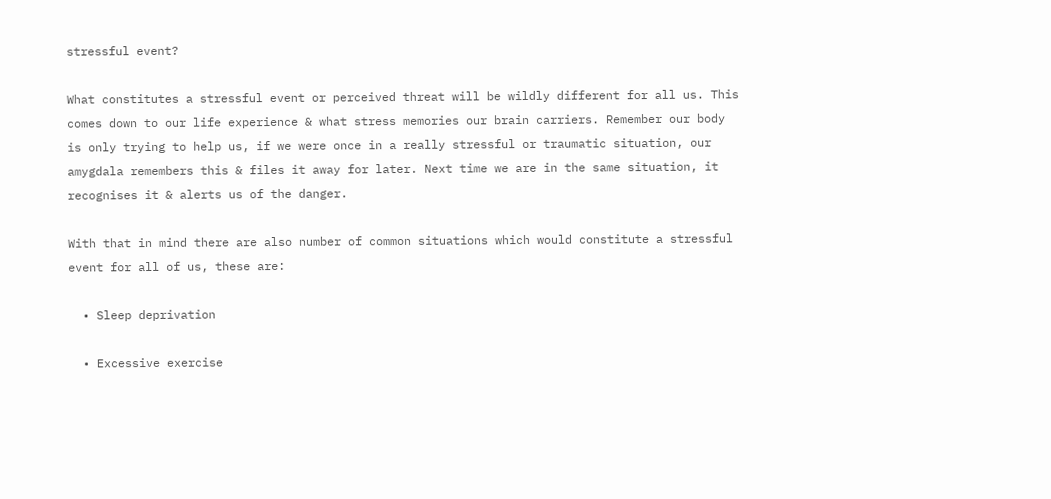stressful event?

What constitutes a stressful event or perceived threat will be wildly different for all us. This comes down to our life experience & what stress memories our brain carriers. Remember our body is only trying to help us, if we were once in a really stressful or traumatic situation, our amygdala remembers this & files it away for later. Next time we are in the same situation, it recognises it & alerts us of the danger.

With that in mind there are also number of common situations which would constitute a stressful event for all of us, these are:

  • Sleep deprivation

  • Excessive exercise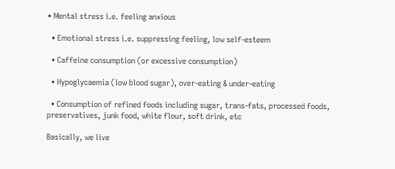• Mental stress i.e. feeling anxious

  • Emotional stress i.e. suppressing feeling, low self-esteem

  • Caffeine consumption (or excessive consumption)

  • Hypoglycaemia (low blood sugar), over-eating & under-eating

  • Consumption of refined foods including sugar, trans-fats, processed foods, preservatives, junk food, white flour, soft drink, etc

Basically, we live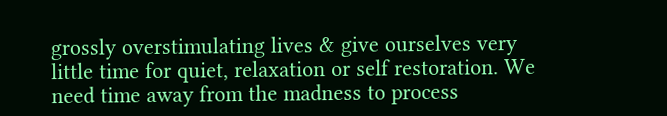grossly overstimulating lives & give ourselves very little time for quiet, relaxation or self restoration. We need time away from the madness to process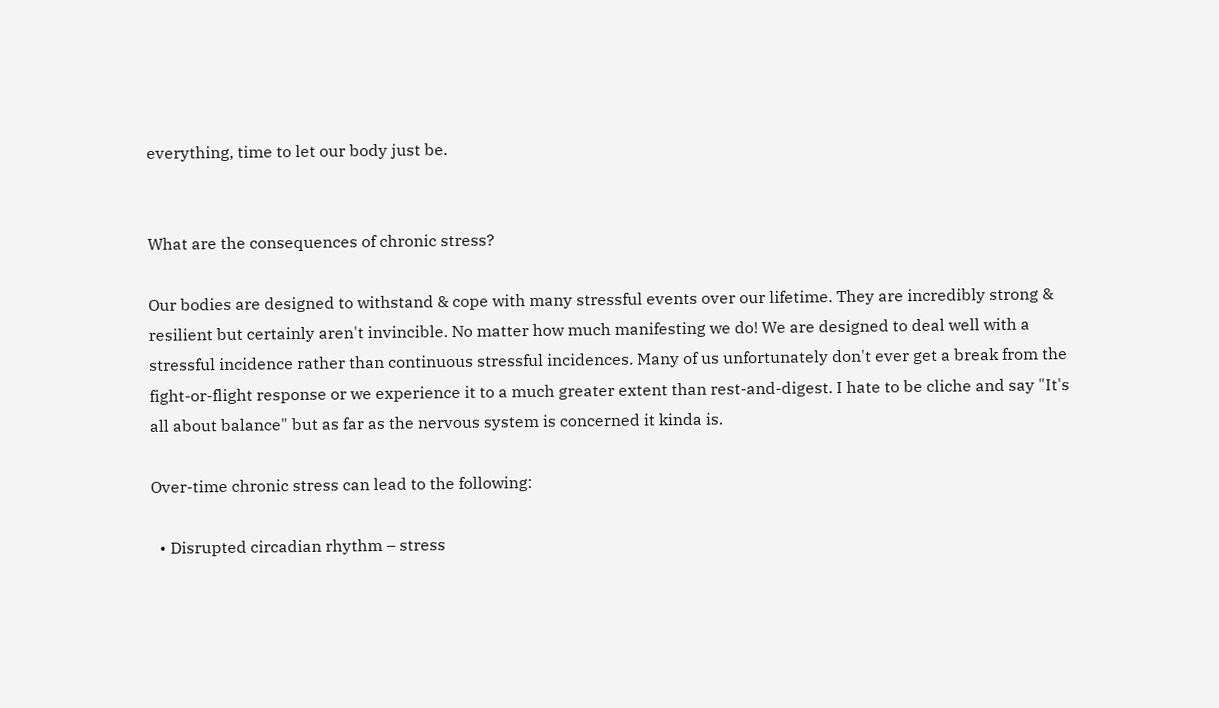everything, time to let our body just be.


What are the consequences of chronic stress?

Our bodies are designed to withstand & cope with many stressful events over our lifetime. They are incredibly strong & resilient but certainly aren't invincible. No matter how much manifesting we do! We are designed to deal well with a stressful incidence rather than continuous stressful incidences. Many of us unfortunately don't ever get a break from the fight-or-flight response or we experience it to a much greater extent than rest-and-digest. I hate to be cliche and say "It's all about balance" but as far as the nervous system is concerned it kinda is.

Over-time chronic stress can lead to the following:

  • Disrupted circadian rhythm – stress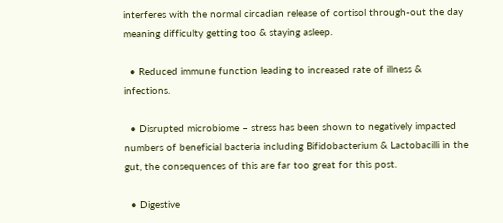interferes with the normal circadian release of cortisol through-out the day meaning difficulty getting too & staying asleep.

  • Reduced immune function leading to increased rate of illness & infections.

  • Disrupted microbiome – stress has been shown to negatively impacted numbers of beneficial bacteria including Bifidobacterium & Lactobacilli in the gut, the consequences of this are far too great for this post.

  • Digestive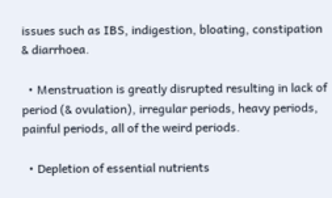issues such as IBS, indigestion, bloating, constipation & diarrhoea.

  • Menstruation is greatly disrupted resulting in lack of period (& ovulation), irregular periods, heavy periods, painful periods, all of the weird periods.

  • Depletion of essential nutrients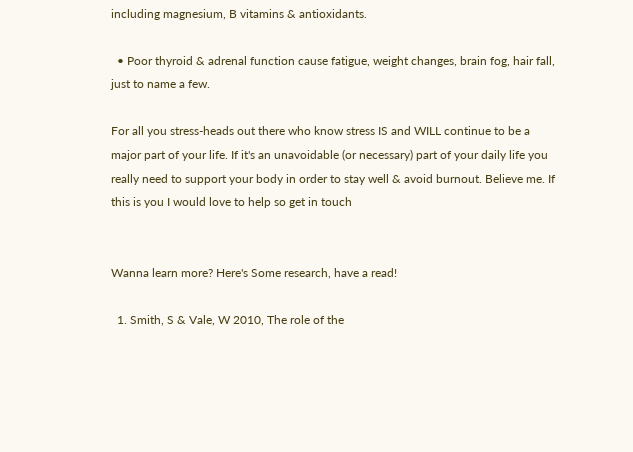including magnesium, B vitamins & antioxidants.

  • Poor thyroid & adrenal function cause fatigue, weight changes, brain fog, hair fall, just to name a few.

For all you stress-heads out there who know stress IS and WILL continue to be a major part of your life. If it's an unavoidable (or necessary) part of your daily life you really need to support your body in order to stay well & avoid burnout. Believe me. If this is you I would love to help so get in touch


Wanna learn more? Here's Some research, have a read!

  1. Smith, S & Vale, W 2010, The role of the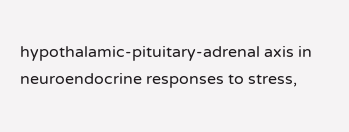hypothalamic-pituitary-adrenal axis in neuroendocrine responses to stress,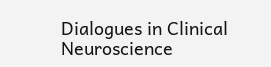Dialogues in Clinical Neuroscience